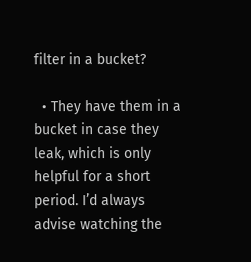filter in a bucket?

  • They have them in a bucket in case they leak, which is only helpful for a short period. I’d always advise watching the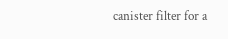canister filter for a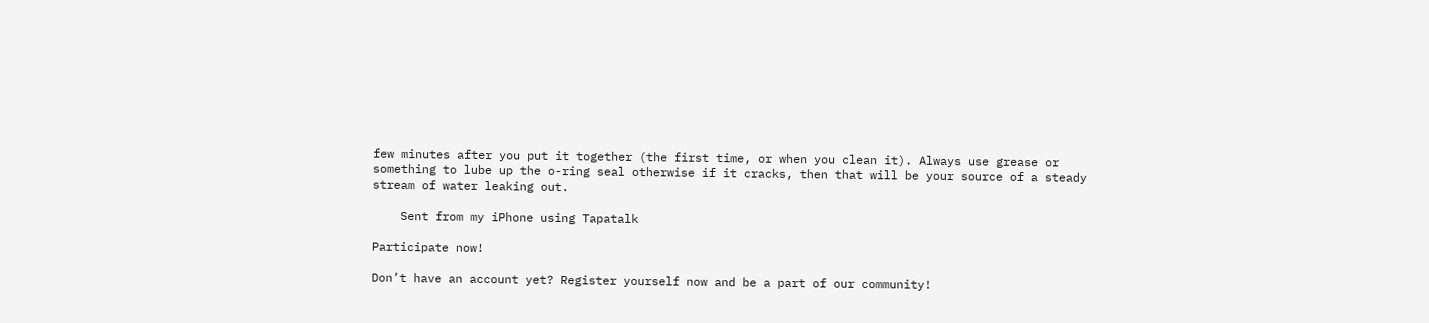few minutes after you put it together (the first time, or when you clean it). Always use grease or something to lube up the o-ring seal otherwise if it cracks, then that will be your source of a steady stream of water leaking out.

    Sent from my iPhone using Tapatalk

Participate now!

Don’t have an account yet? Register yourself now and be a part of our community!